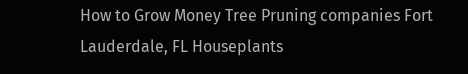How to Grow Money Tree Pruning companies Fort Lauderdale, FL Houseplants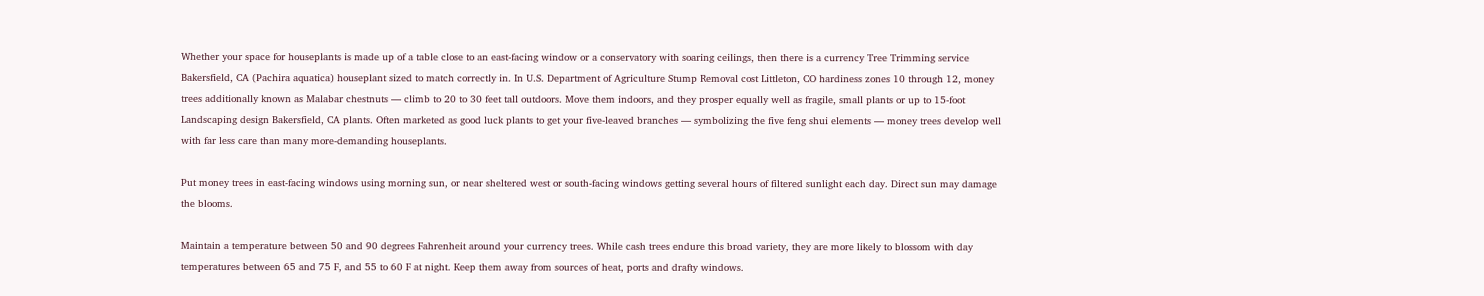Whether your space for houseplants is made up of a table close to an east-facing window or a conservatory with soaring ceilings, then there is a currency Tree Trimming service Bakersfield, CA (Pachira aquatica) houseplant sized to match correctly in. In U.S. Department of Agriculture Stump Removal cost Littleton, CO hardiness zones 10 through 12, money trees additionally known as Malabar chestnuts — climb to 20 to 30 feet tall outdoors. Move them indoors, and they prosper equally well as fragile, small plants or up to 15-foot Landscaping design Bakersfield, CA plants. Often marketed as good luck plants to get your five-leaved branches — symbolizing the five feng shui elements — money trees develop well with far less care than many more-demanding houseplants.

Put money trees in east-facing windows using morning sun, or near sheltered west or south-facing windows getting several hours of filtered sunlight each day. Direct sun may damage the blooms.

Maintain a temperature between 50 and 90 degrees Fahrenheit around your currency trees. While cash trees endure this broad variety, they are more likely to blossom with day temperatures between 65 and 75 F, and 55 to 60 F at night. Keep them away from sources of heat, ports and drafty windows.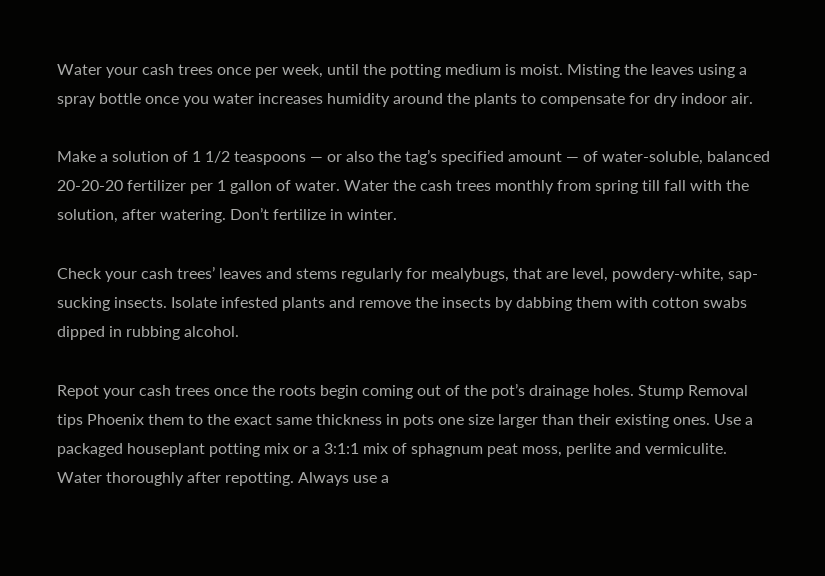Water your cash trees once per week, until the potting medium is moist. Misting the leaves using a spray bottle once you water increases humidity around the plants to compensate for dry indoor air.

Make a solution of 1 1/2 teaspoons — or also the tag’s specified amount — of water-soluble, balanced 20-20-20 fertilizer per 1 gallon of water. Water the cash trees monthly from spring till fall with the solution, after watering. Don’t fertilize in winter.

Check your cash trees’ leaves and stems regularly for mealybugs, that are level, powdery-white, sap-sucking insects. Isolate infested plants and remove the insects by dabbing them with cotton swabs dipped in rubbing alcohol.

Repot your cash trees once the roots begin coming out of the pot’s drainage holes. Stump Removal tips Phoenix them to the exact same thickness in pots one size larger than their existing ones. Use a packaged houseplant potting mix or a 3:1:1 mix of sphagnum peat moss, perlite and vermiculite. Water thoroughly after repotting. Always use a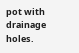pot with drainage holes.